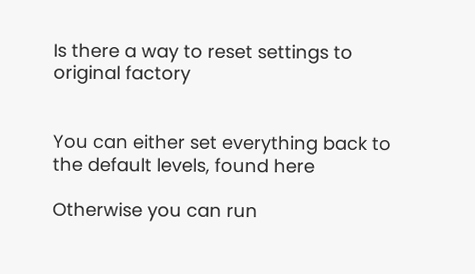Is there a way to reset settings to original factory


You can either set everything back to the default levels, found here

Otherwise you can run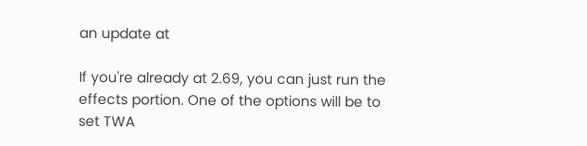an update at

If you're already at 2.69, you can just run the effects portion. One of the options will be to set TWA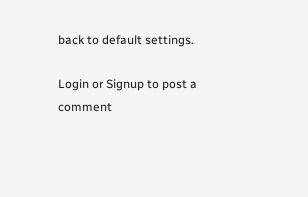back to default settings.

Login or Signup to post a comment